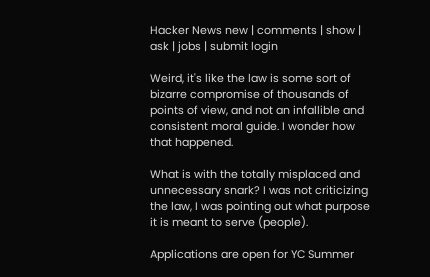Hacker News new | comments | show | ask | jobs | submit login

Weird, it's like the law is some sort of bizarre compromise of thousands of points of view, and not an infallible and consistent moral guide. I wonder how that happened.

What is with the totally misplaced and unnecessary snark? I was not criticizing the law, I was pointing out what purpose it is meant to serve (people).

Applications are open for YC Summer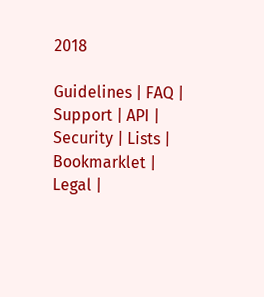2018

Guidelines | FAQ | Support | API | Security | Lists | Bookmarklet | Legal |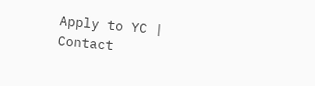Apply to YC | Contact